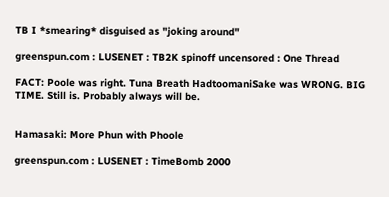TB I *smearing* disguised as "joking around"

greenspun.com : LUSENET : TB2K spinoff uncensored : One Thread

FACT: Poole was right. Tuna Breath HadtoomaniSake was WRONG. BIG TIME. Still is. Probably always will be.


Hamasaki: More Phun with Phoole

greenspun.com : LUSENET : TimeBomb 2000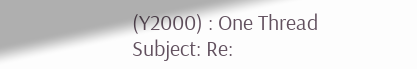(Y2000) : One Thread
Subject: Re: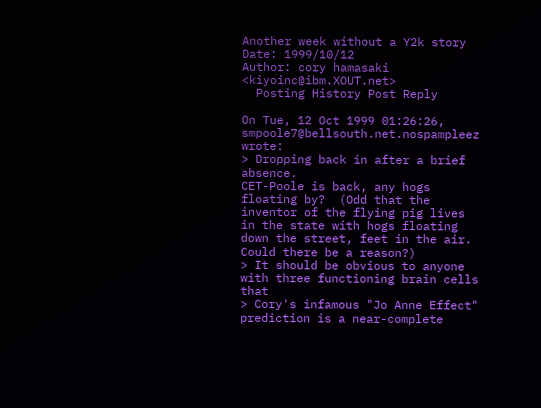Another week without a Y2k story
Date: 1999/10/12
Author: cory hamasaki <kiyoinc@ibm.XOUT.net>
  Posting History Post Reply

On Tue, 12 Oct 1999 01:26:26, smpoole7@bellsouth.net.nospampleez wrote:
> Dropping back in after a brief absence.
CET-Poole is back, any hogs floating by?  (Odd that the inventor of the flying pig lives in the state with hogs floating down the street, feet in the air.  Could there be a reason?)
> It should be obvious to anyone with three functioning brain cells that
> Cory's infamous "Jo Anne Effect" prediction is a near-complete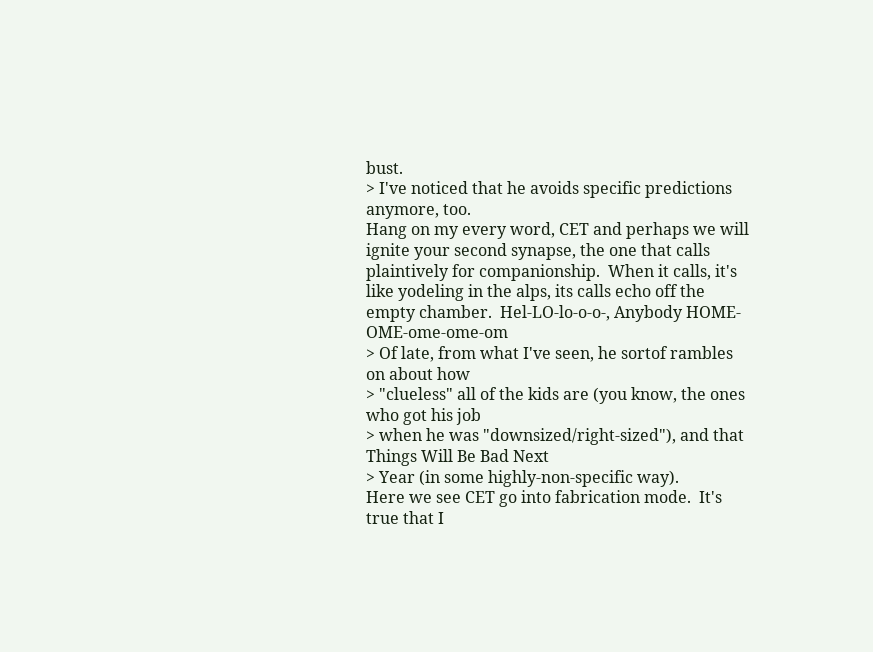bust.
> I've noticed that he avoids specific predictions anymore, too.
Hang on my every word, CET and perhaps we will ignite your second synapse, the one that calls plaintively for companionship.  When it calls, it's like yodeling in the alps, its calls echo off the empty chamber.  Hel-LO-lo-o-o-, Anybody HOME-OME-ome-ome-om
> Of late, from what I've seen, he sortof rambles on about how
> "clueless" all of the kids are (you know, the ones who got his job
> when he was "downsized/right-sized"), and that Things Will Be Bad Next
> Year (in some highly-non-specific way).
Here we see CET go into fabrication mode.  It's true that I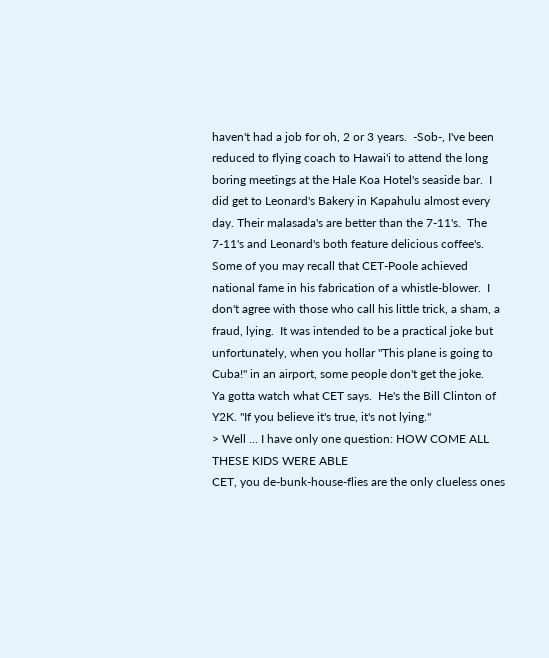haven't had a job for oh, 2 or 3 years.  -Sob-, I've been reduced to flying coach to Hawai'i to attend the long boring meetings at the Hale Koa Hotel's seaside bar.  I did get to Leonard's Bakery in Kapahulu almost every day. Their malasada's are better than the 7-11's.  The 7-11's and Leonard's both feature delicious coffee's.
Some of you may recall that CET-Poole achieved national fame in his fabrication of a whistle-blower.  I don't agree with those who call his little trick, a sham, a fraud, lying.  It was intended to be a practical joke but unfortunately, when you hollar "This plane is going to Cuba!" in an airport, some people don't get the joke.
Ya gotta watch what CET says.  He's the Bill Clinton of Y2K. "If you believe it's true, it's not lying."
> Well ... I have only one question: HOW COME ALL THESE KIDS WERE ABLE
CET, you de-bunk-house-flies are the only clueless ones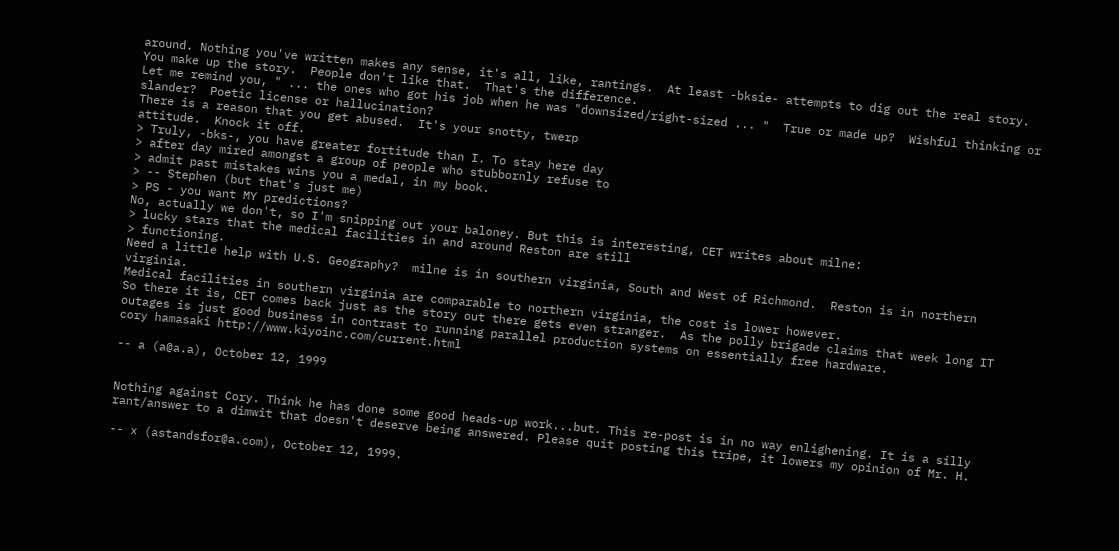around. Nothing you've written makes any sense, it's all, like, rantings.  At least -bksie- attempts to dig out the real story.  You make up the story.  People don't like that.  That's the difference.
Let me remind you, " ... the ones who got his job when he was "downsized/right-sized ... "  True or made up?  Wishful thinking or slander?  Poetic license or hallucination?
There is a reason that you get abused.  It's your snotty, twerp
attitude.  Knock it off.
> Truly, -bks-, you have greater fortitude than I. To stay here day
> after day mired amongst a group of people who stubbornly refuse to
> admit past mistakes wins you a medal, in my book.
> -- Stephen (but that's just me)
> PS - you want MY predictions?
No, actually we don't, so I'm snipping out your baloney. But this is interesting, CET writes about milne:
> lucky stars that the medical facilities in and around Reston are still
> functioning.
Need a little help with U.S. Geography?  milne is in southern virginia, South and West of Richmond.  Reston is in northern virginia.
Medical facilities in southern virginia are comparable to northern virginia, the cost is lower however.
So there it is, CET comes back just as the story out there gets even stranger.  As the polly brigade claims that week long IT outages is just good business in contrast to running parallel production systems on essentially free hardware.
cory hamasaki http://www.kiyoinc.com/current.html

-- a (a@a.a), October 12, 1999


Nothing against Cory. Think he has done some good heads-up work...but. This re-post is in no way enlighening. It is a silly rant/answer to a dimwit that doesn't deserve being answered. Please quit posting this tripe, it lowers my opinion of Mr. H.

-- x (astandsfor@a.com), October 12, 1999.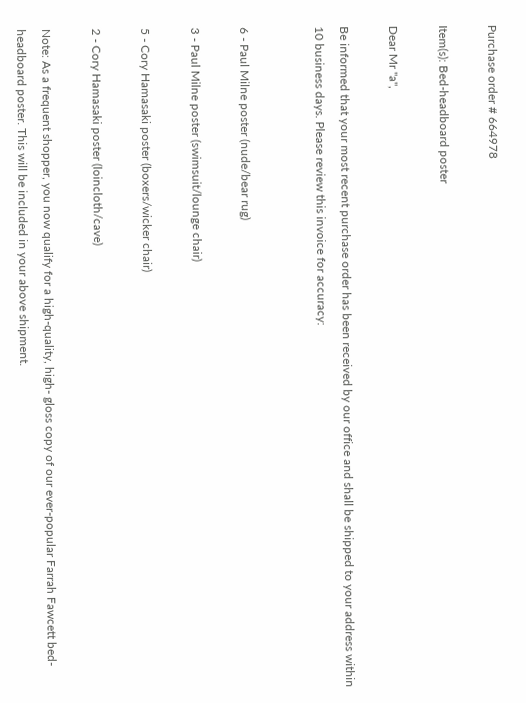Purchase order # 664978

Item(s): Bed-headboard poster

Dear Mr "a",

Be informed that your most recent purchase order has been received by our office and shall be shipped to your address within 10 business days. Please review this invoice for accuracy:


6 - Paul Milne poster (nude/bear rug)

3 - Paul Milne poster (swimsuit/lounge chair)

5 - Cory Hamasaki poster (boxers/wicker chair)

2 - Cory Hamasaki poster (loincloth/cave)

Note: As a frequent shopper, you now qualify for a high-quality, high- gloss copy of our ever-popular Farrah Fawcett bed-headboard poster. This will be included in your above shipment.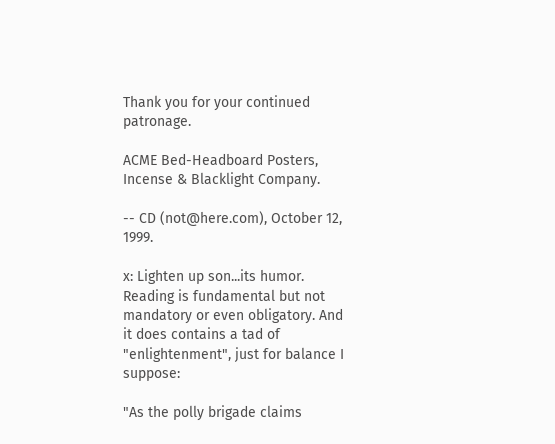Thank you for your continued patronage.

ACME Bed-Headboard Posters, Incense & Blacklight Company.

-- CD (not@here.com), October 12, 1999.

x: Lighten up son...its humor. Reading is fundamental but not mandatory or even obligatory. And it does contains a tad of "enlightenment", just for balance I suppose:

"As the polly brigade claims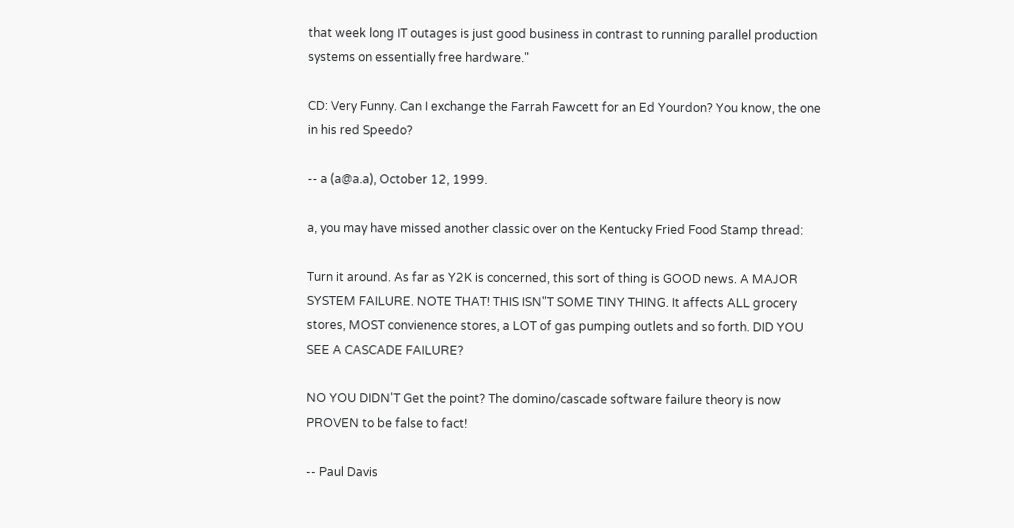that week long IT outages is just good business in contrast to running parallel production systems on essentially free hardware."

CD: Very Funny. Can I exchange the Farrah Fawcett for an Ed Yourdon? You know, the one in his red Speedo?

-- a (a@a.a), October 12, 1999.

a, you may have missed another classic over on the Kentucky Fried Food Stamp thread:

Turn it around. As far as Y2K is concerned, this sort of thing is GOOD news. A MAJOR SYSTEM FAILURE. NOTE THAT! THIS ISN"T SOME TINY THING. It affects ALL grocery stores, MOST convienence stores, a LOT of gas pumping outlets and so forth. DID YOU SEE A CASCADE FAILURE?

NO YOU DIDN'T Get the point? The domino/cascade software failure theory is now PROVEN to be false to fact!

-- Paul Davis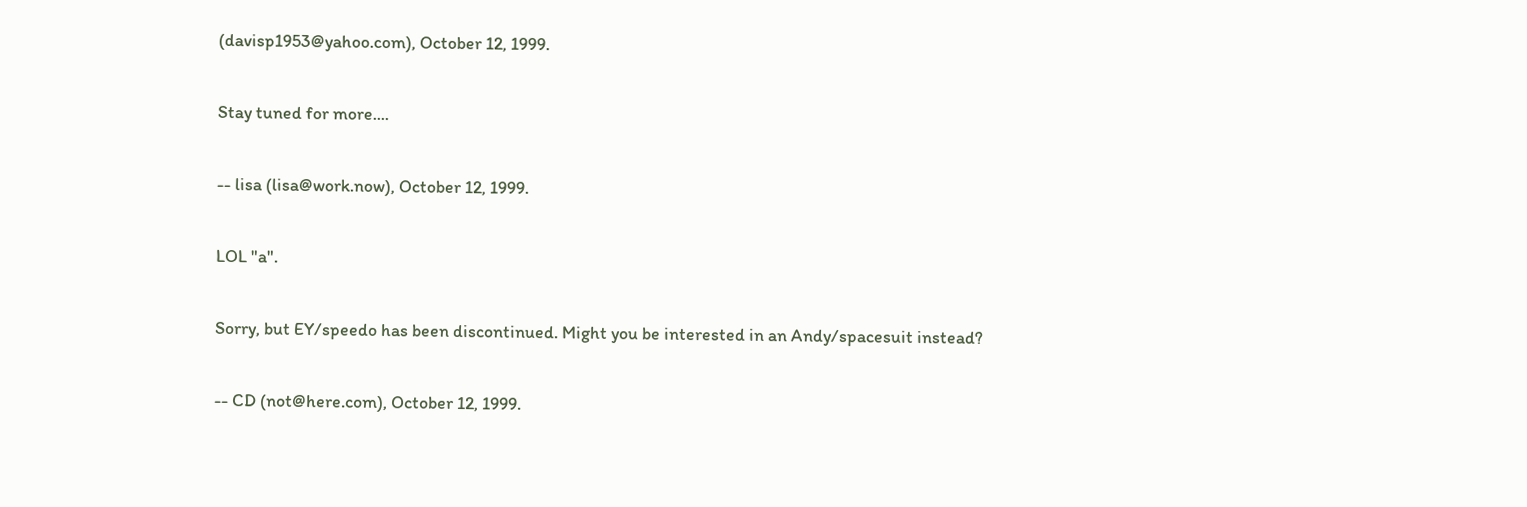(davisp1953@yahoo.com), October 12, 1999.

Stay tuned for more....

-- lisa (lisa@work.now), October 12, 1999.

LOL "a".

Sorry, but EY/speedo has been discontinued. Might you be interested in an Andy/spacesuit instead?

-- CD (not@here.com), October 12, 1999.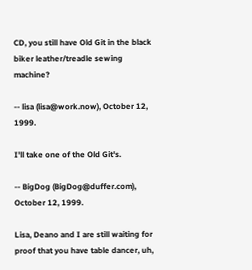CD, you still have Old Git in the black biker leather/treadle sewing machine?

-- lisa (lisa@work.now), October 12, 1999.

I'll take one of the Old Git's.

-- BigDog (BigDog@duffer.com), October 12, 1999.

Lisa, Deano and I are still waiting for proof that you have table dancer, uh,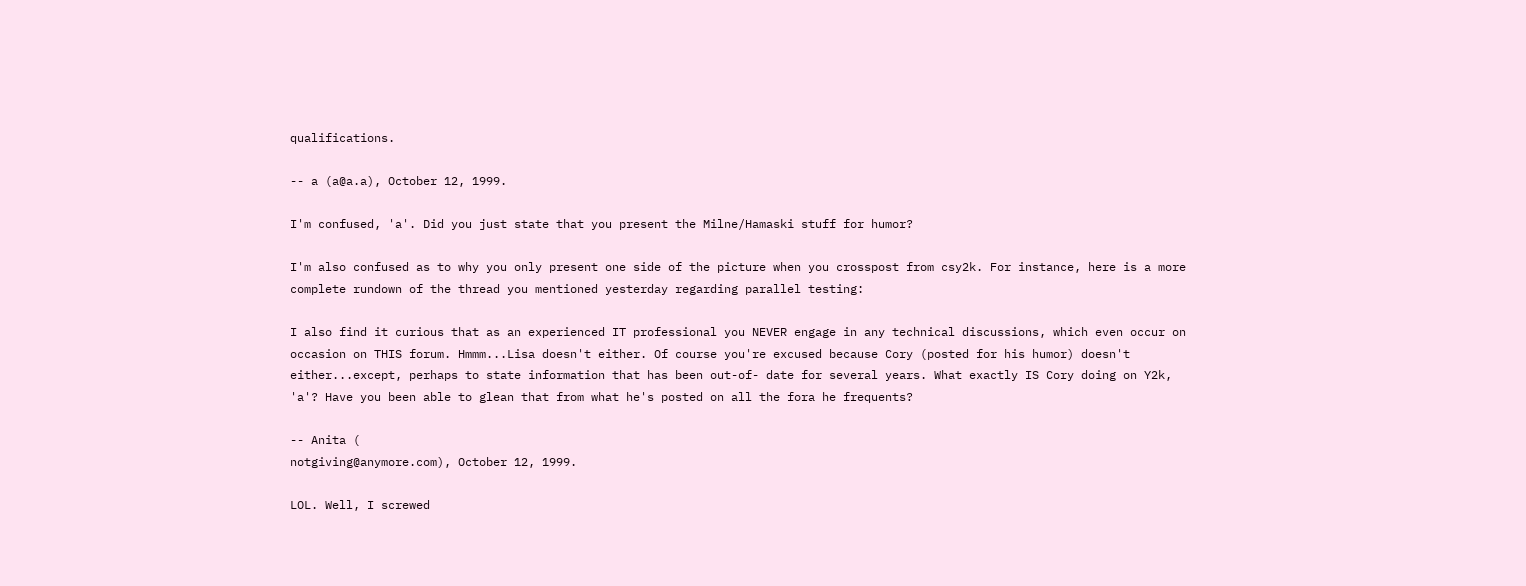qualifications.

-- a (a@a.a), October 12, 1999.

I'm confused, 'a'. Did you just state that you present the Milne/Hamaski stuff for humor?

I'm also confused as to why you only present one side of the picture when you crosspost from csy2k. For instance, here is a more complete rundown of the thread you mentioned yesterday regarding parallel testing:

I also find it curious that as an experienced IT professional you NEVER engage in any technical discussions, which even occur on occasion on THIS forum. Hmmm...Lisa doesn't either. Of course you're excused because Cory (posted for his humor) doesn't either...except, perhaps to state information that has been out-of- date for several years. What exactly IS Cory doing on Y2k, 'a'? Have you been able to glean that from what he's posted on all the fora he frequents?

-- Anita (
notgiving@anymore.com), October 12, 1999.

LOL. Well, I screwed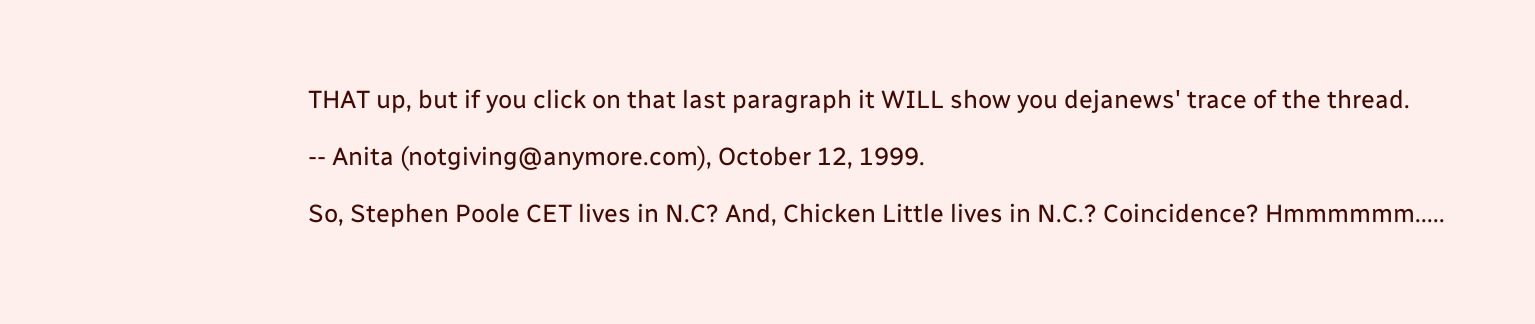THAT up, but if you click on that last paragraph it WILL show you dejanews' trace of the thread.

-- Anita (notgiving@anymore.com), October 12, 1999.

So, Stephen Poole CET lives in N.C? And, Chicken Little lives in N.C.? Coincidence? Hmmmmmm.....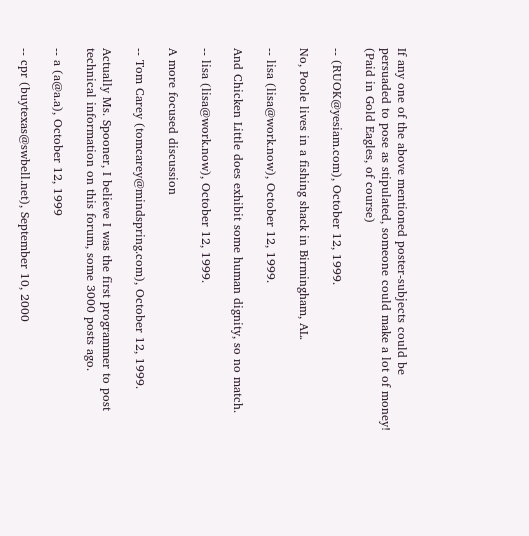If any one of the above mentioned poster-subjects could be persuaded to pose as stipulated, someone could make a lot of money! (Paid in Gold Eagles, of course)

-- (RUOK@yesiam.com), October 12, 1999.

No, Poole lives in a fishing shack in Birmingham, AL.

-- lisa (lisa@work.now), October 12, 1999.

And Chicken Little does exhibit some human dignity, so no match.

-- lisa (lisa@work.now), October 12, 1999.

A more focused discussion

-- Tom Carey (tomcarey@mindspring.com), October 12, 1999.

Actually Ms. Spooner, I believe I was the first programmer to post technical information on this forum, some 3000 posts ago.

-- a (a@a.a), October 12, 1999

-- cpr (buytexas@swbell.net), September 10, 2000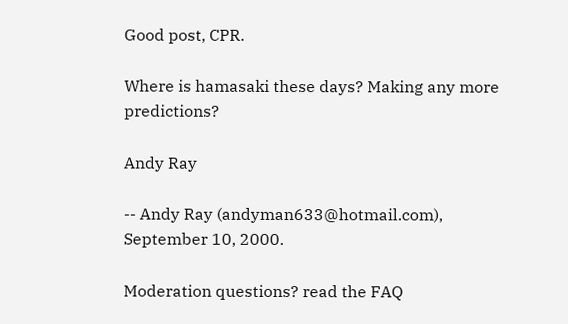Good post, CPR.

Where is hamasaki these days? Making any more predictions?

Andy Ray

-- Andy Ray (andyman633@hotmail.com), September 10, 2000.

Moderation questions? read the FAQ